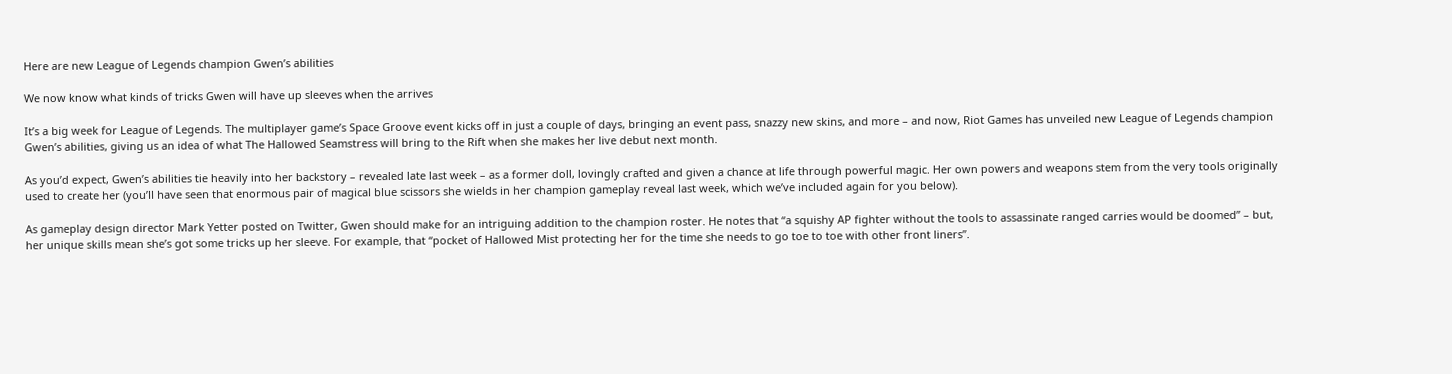Here are new League of Legends champion Gwen’s abilities

We now know what kinds of tricks Gwen will have up sleeves when the arrives

It’s a big week for League of Legends. The multiplayer game’s Space Groove event kicks off in just a couple of days, bringing an event pass, snazzy new skins, and more – and now, Riot Games has unveiled new League of Legends champion Gwen’s abilities, giving us an idea of what The Hallowed Seamstress will bring to the Rift when she makes her live debut next month.

As you’d expect, Gwen’s abilities tie heavily into her backstory – revealed late last week – as a former doll, lovingly crafted and given a chance at life through powerful magic. Her own powers and weapons stem from the very tools originally used to create her (you’ll have seen that enormous pair of magical blue scissors she wields in her champion gameplay reveal last week, which we’ve included again for you below).

As gameplay design director Mark Yetter posted on Twitter, Gwen should make for an intriguing addition to the champion roster. He notes that “a squishy AP fighter without the tools to assassinate ranged carries would be doomed” – but, her unique skills mean she’s got some tricks up her sleeve. For example, that “pocket of Hallowed Mist protecting her for the time she needs to go toe to toe with other front liners”.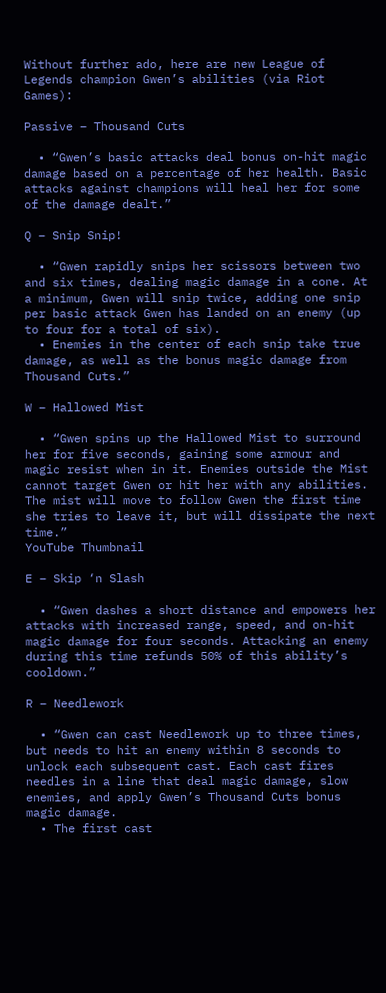Without further ado, here are new League of Legends champion Gwen’s abilities (via Riot Games):

Passive – Thousand Cuts

  • “Gwen’s basic attacks deal bonus on-hit magic damage based on a percentage of her health. Basic attacks against champions will heal her for some of the damage dealt.”

Q – Snip Snip!

  • “Gwen rapidly snips her scissors between two and six times, dealing magic damage in a cone. At a minimum, Gwen will snip twice, adding one snip per basic attack Gwen has landed on an enemy (up to four for a total of six).
  • Enemies in the center of each snip take true damage, as well as the bonus magic damage from Thousand Cuts.”

W – Hallowed Mist

  • “Gwen spins up the Hallowed Mist to surround her for five seconds, gaining some armour and magic resist when in it. Enemies outside the Mist cannot target Gwen or hit her with any abilities. The mist will move to follow Gwen the first time she tries to leave it, but will dissipate the next time.”
YouTube Thumbnail

E – Skip ‘n Slash

  • “Gwen dashes a short distance and empowers her attacks with increased range, speed, and on-hit magic damage for four seconds. Attacking an enemy during this time refunds 50% of this ability’s cooldown.”

R – Needlework

  • “Gwen can cast Needlework up to three times, but needs to hit an enemy within 8 seconds to unlock each subsequent cast. Each cast fires needles in a line that deal magic damage, slow enemies, and apply Gwen’s Thousand Cuts bonus magic damage.
  • The first cast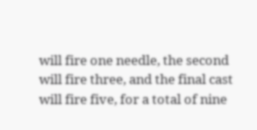will fire one needle, the second will fire three, and the final cast will fire five, for a total of nine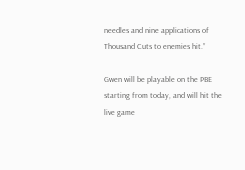needles and nine applications of Thousand Cuts to enemies hit.”

Gwen will be playable on the PBE starting from today, and will hit the live game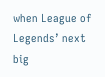when League of Legends’ next big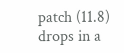patch (11.8) drops in a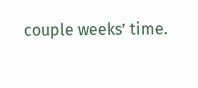couple weeks’ time.